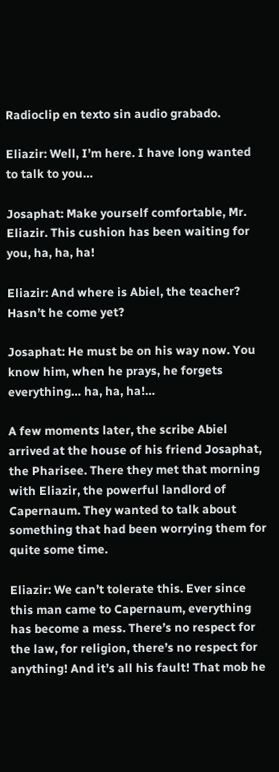Radioclip en texto sin audio grabado.

Eliazir: Well, I’m here. I have long wanted to talk to you…

Josaphat: Make yourself comfortable, Mr. Eliazir. This cushion has been waiting for you, ha, ha, ha!

Eliazir: And where is Abiel, the teacher? Hasn’t he come yet?

Josaphat: He must be on his way now. You know him, when he prays, he forgets everything… ha, ha, ha!…

A few moments later, the scribe Abiel arrived at the house of his friend Josaphat, the Pharisee. There they met that morning with Eliazir, the powerful landlord of Capernaum. They wanted to talk about something that had been worrying them for quite some time.

Eliazir: We can’t tolerate this. Ever since this man came to Capernaum, everything has become a mess. There’s no respect for the law, for religion, there’s no respect for anything! And it’s all his fault! That mob he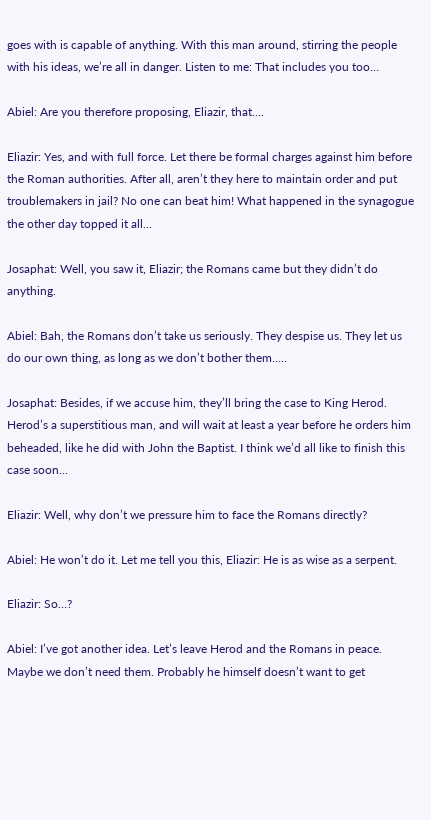goes with is capable of anything. With this man around, stirring the people with his ideas, we’re all in danger. Listen to me: That includes you too…

Abiel: Are you therefore proposing, Eliazir, that….

Eliazir: Yes, and with full force. Let there be formal charges against him before the Roman authorities. After all, aren’t they here to maintain order and put troublemakers in jail? No one can beat him! What happened in the synagogue the other day topped it all…

Josaphat: Well, you saw it, Eliazir; the Romans came but they didn’t do anything.

Abiel: Bah, the Romans don’t take us seriously. They despise us. They let us do our own thing, as long as we don’t bother them…..

Josaphat: Besides, if we accuse him, they’ll bring the case to King Herod. Herod’s a superstitious man, and will wait at least a year before he orders him beheaded, like he did with John the Baptist. I think we’d all like to finish this case soon…

Eliazir: Well, why don’t we pressure him to face the Romans directly?

Abiel: He won’t do it. Let me tell you this, Eliazir: He is as wise as a serpent.

Eliazir: So…?

Abiel: I’ve got another idea. Let’s leave Herod and the Romans in peace. Maybe we don’t need them. Probably he himself doesn’t want to get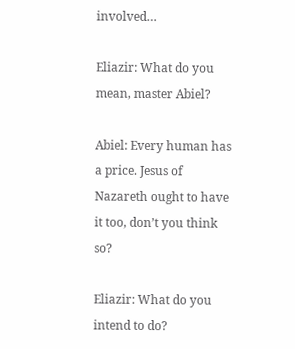involved…

Eliazir: What do you mean, master Abiel?

Abiel: Every human has a price. Jesus of Nazareth ought to have it too, don’t you think so?

Eliazir: What do you intend to do?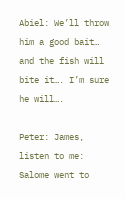Abiel: We’ll throw him a good bait… and the fish will bite it…. I’m sure he will….

Peter: James, listen to me: Salome went to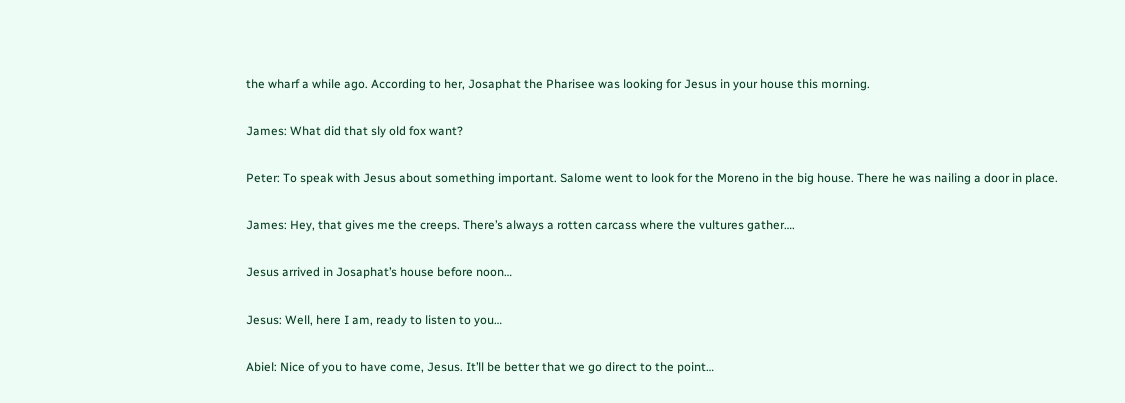the wharf a while ago. According to her, Josaphat the Pharisee was looking for Jesus in your house this morning.

James: What did that sly old fox want?

Peter: To speak with Jesus about something important. Salome went to look for the Moreno in the big house. There he was nailing a door in place.

James: Hey, that gives me the creeps. There’s always a rotten carcass where the vultures gather….

Jesus arrived in Josaphat’s house before noon…

Jesus: Well, here I am, ready to listen to you…

Abiel: Nice of you to have come, Jesus. It’ll be better that we go direct to the point…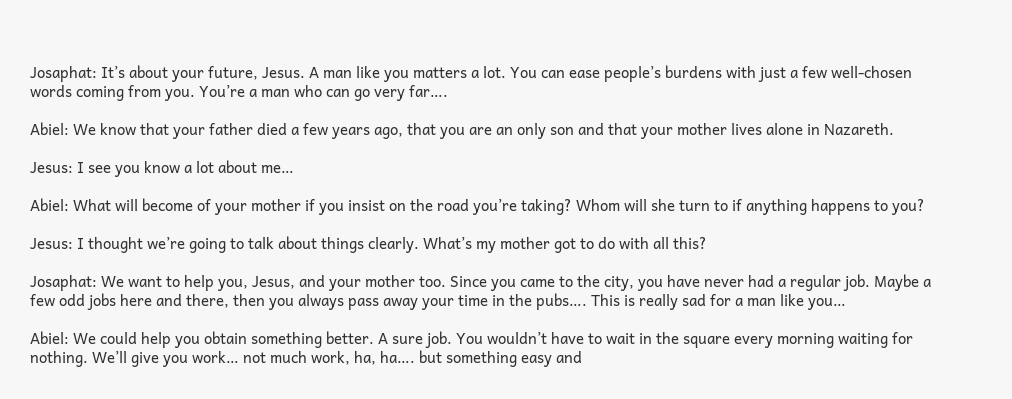Josaphat: It’s about your future, Jesus. A man like you matters a lot. You can ease people’s burdens with just a few well-chosen words coming from you. You’re a man who can go very far….

Abiel: We know that your father died a few years ago, that you are an only son and that your mother lives alone in Nazareth.

Jesus: I see you know a lot about me…

Abiel: What will become of your mother if you insist on the road you’re taking? Whom will she turn to if anything happens to you?

Jesus: I thought we’re going to talk about things clearly. What’s my mother got to do with all this?

Josaphat: We want to help you, Jesus, and your mother too. Since you came to the city, you have never had a regular job. Maybe a few odd jobs here and there, then you always pass away your time in the pubs…. This is really sad for a man like you…

Abiel: We could help you obtain something better. A sure job. You wouldn’t have to wait in the square every morning waiting for nothing. We’ll give you work… not much work, ha, ha…. but something easy and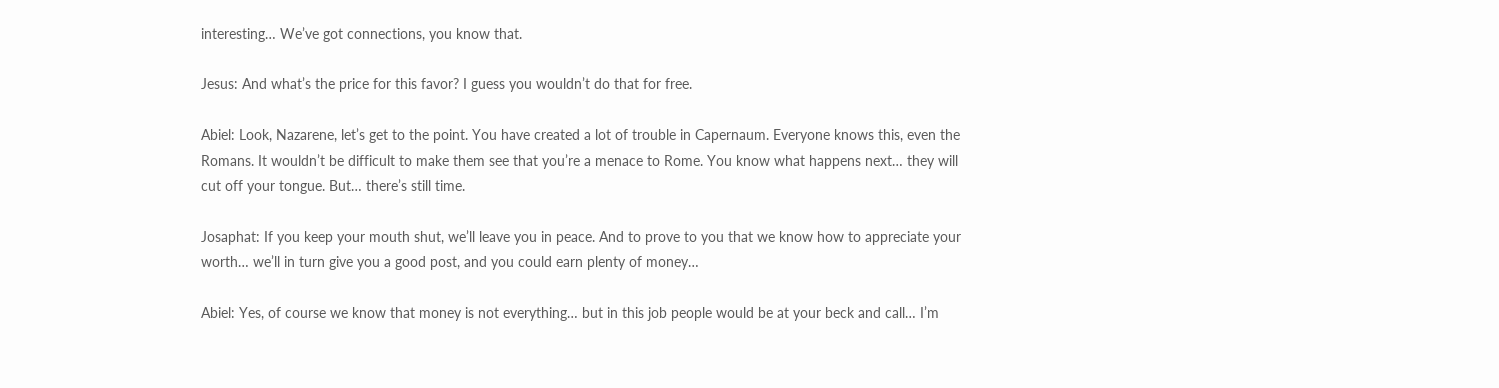interesting… We’ve got connections, you know that.

Jesus: And what’s the price for this favor? I guess you wouldn’t do that for free.

Abiel: Look, Nazarene, let’s get to the point. You have created a lot of trouble in Capernaum. Everyone knows this, even the Romans. It wouldn’t be difficult to make them see that you’re a menace to Rome. You know what happens next… they will cut off your tongue. But… there’s still time.

Josaphat: If you keep your mouth shut, we’ll leave you in peace. And to prove to you that we know how to appreciate your worth… we’ll in turn give you a good post, and you could earn plenty of money…

Abiel: Yes, of course we know that money is not everything… but in this job people would be at your beck and call… I’m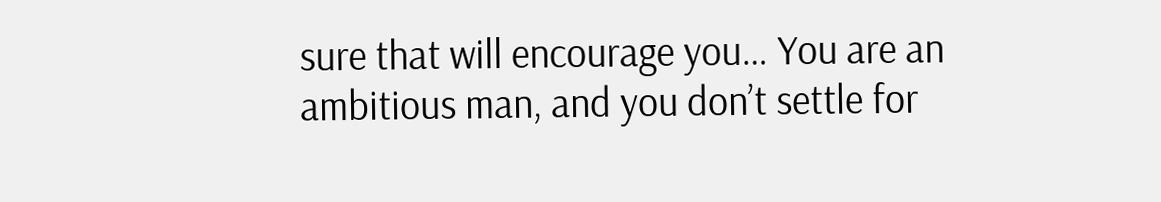sure that will encourage you… You are an ambitious man, and you don’t settle for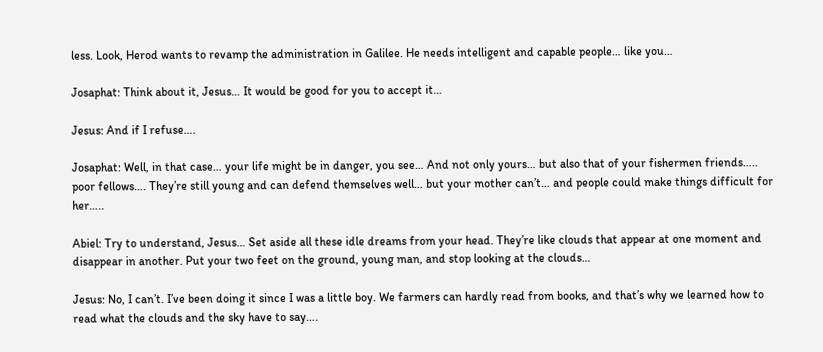less. Look, Herod wants to revamp the administration in Galilee. He needs intelligent and capable people… like you…

Josaphat: Think about it, Jesus… It would be good for you to accept it…

Jesus: And if I refuse….

Josaphat: Well, in that case… your life might be in danger, you see… And not only yours… but also that of your fishermen friends….. poor fellows…. They’re still young and can defend themselves well… but your mother can’t… and people could make things difficult for her…..

Abiel: Try to understand, Jesus… Set aside all these idle dreams from your head. They’re like clouds that appear at one moment and disappear in another. Put your two feet on the ground, young man, and stop looking at the clouds…

Jesus: No, I can’t. I’ve been doing it since I was a little boy. We farmers can hardly read from books, and that’s why we learned how to read what the clouds and the sky have to say….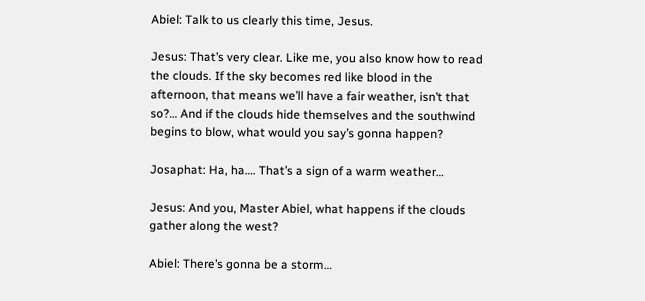Abiel: Talk to us clearly this time, Jesus.

Jesus: That’s very clear. Like me, you also know how to read the clouds. If the sky becomes red like blood in the afternoon, that means we’ll have a fair weather, isn’t that so?… And if the clouds hide themselves and the southwind begins to blow, what would you say’s gonna happen?

Josaphat: Ha, ha…. That’s a sign of a warm weather…

Jesus: And you, Master Abiel, what happens if the clouds gather along the west?

Abiel: There’s gonna be a storm…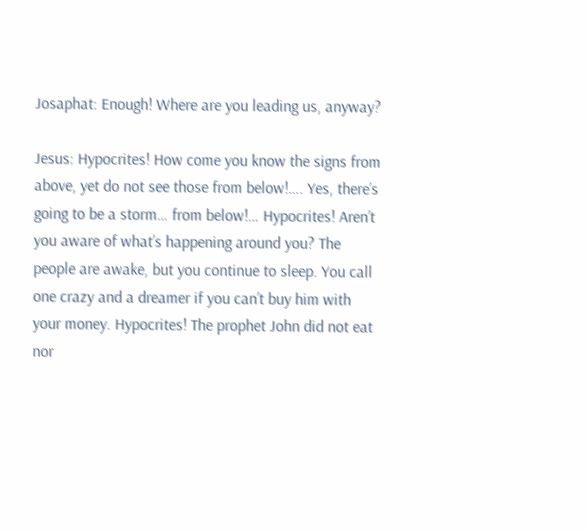Josaphat: Enough! Where are you leading us, anyway?

Jesus: Hypocrites! How come you know the signs from above, yet do not see those from below!…. Yes, there’s going to be a storm… from below!… Hypocrites! Aren’t you aware of what’s happening around you? The people are awake, but you continue to sleep. You call one crazy and a dreamer if you can’t buy him with your money. Hypocrites! The prophet John did not eat nor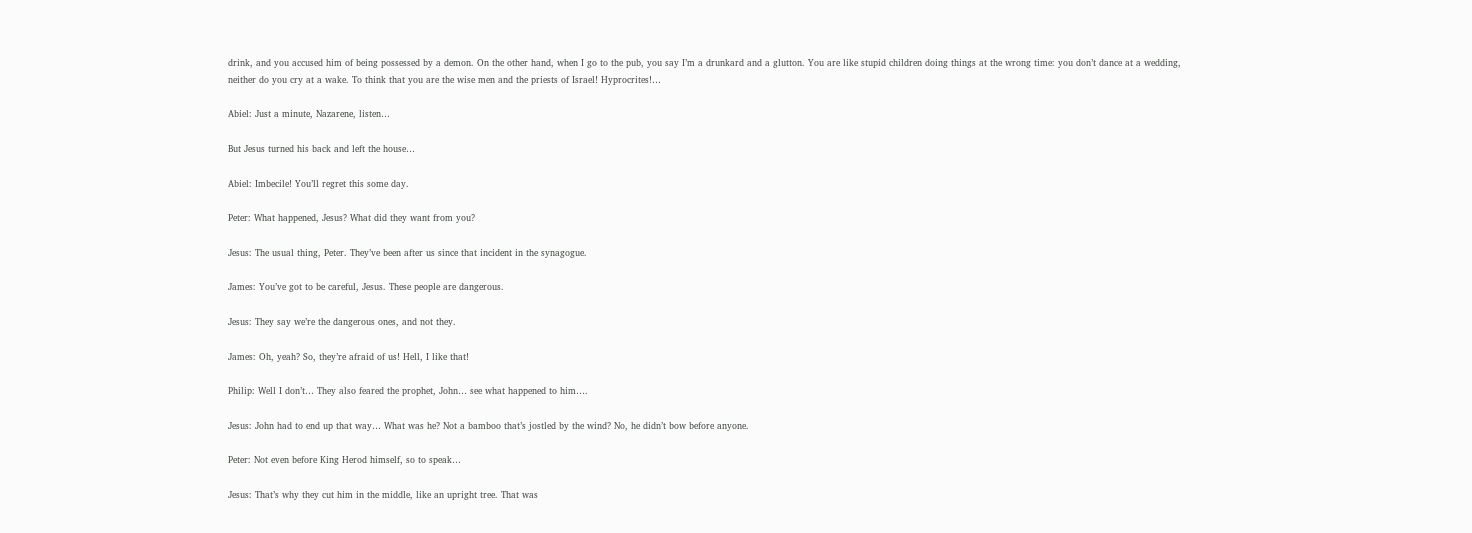drink, and you accused him of being possessed by a demon. On the other hand, when I go to the pub, you say I’m a drunkard and a glutton. You are like stupid children doing things at the wrong time: you don’t dance at a wedding, neither do you cry at a wake. To think that you are the wise men and the priests of Israel! Hyprocrites!…

Abiel: Just a minute, Nazarene, listen…

But Jesus turned his back and left the house…

Abiel: Imbecile! You’ll regret this some day.

Peter: What happened, Jesus? What did they want from you?

Jesus: The usual thing, Peter. They’ve been after us since that incident in the synagogue.

James: You’ve got to be careful, Jesus. These people are dangerous.

Jesus: They say we’re the dangerous ones, and not they.

James: Oh, yeah? So, they’re afraid of us! Hell, I like that!

Philip: Well I don’t… They also feared the prophet, John… see what happened to him….

Jesus: John had to end up that way… What was he? Not a bamboo that’s jostled by the wind? No, he didn’t bow before anyone.

Peter: Not even before King Herod himself, so to speak…

Jesus: That’s why they cut him in the middle, like an upright tree. That was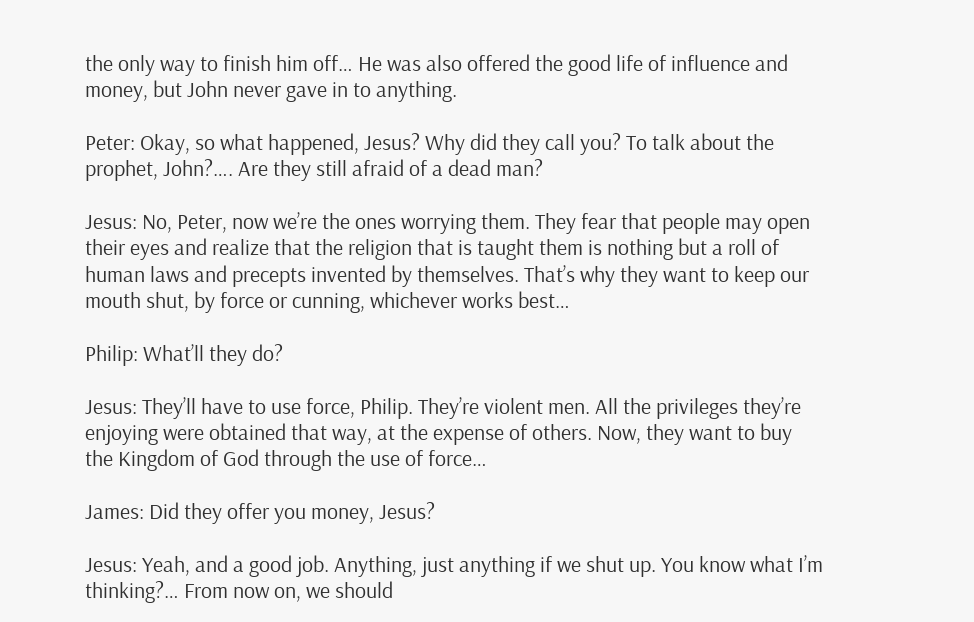the only way to finish him off… He was also offered the good life of influence and money, but John never gave in to anything.

Peter: Okay, so what happened, Jesus? Why did they call you? To talk about the prophet, John?…. Are they still afraid of a dead man?

Jesus: No, Peter, now we’re the ones worrying them. They fear that people may open their eyes and realize that the religion that is taught them is nothing but a roll of human laws and precepts invented by themselves. That’s why they want to keep our mouth shut, by force or cunning, whichever works best…

Philip: What’ll they do?

Jesus: They’ll have to use force, Philip. They’re violent men. All the privileges they’re enjoying were obtained that way, at the expense of others. Now, they want to buy the Kingdom of God through the use of force…

James: Did they offer you money, Jesus?

Jesus: Yeah, and a good job. Anything, just anything if we shut up. You know what I’m thinking?… From now on, we should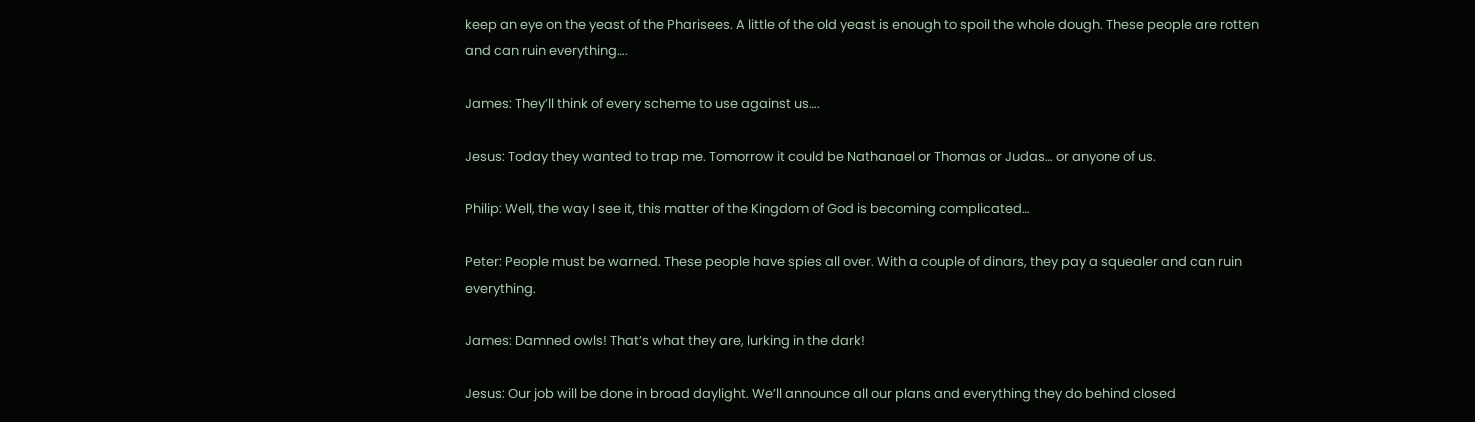keep an eye on the yeast of the Pharisees. A little of the old yeast is enough to spoil the whole dough. These people are rotten and can ruin everything….

James: They’ll think of every scheme to use against us….

Jesus: Today they wanted to trap me. Tomorrow it could be Nathanael or Thomas or Judas… or anyone of us.

Philip: Well, the way I see it, this matter of the Kingdom of God is becoming complicated…

Peter: People must be warned. These people have spies all over. With a couple of dinars, they pay a squealer and can ruin everything.

James: Damned owls! That’s what they are, lurking in the dark!

Jesus: Our job will be done in broad daylight. We’ll announce all our plans and everything they do behind closed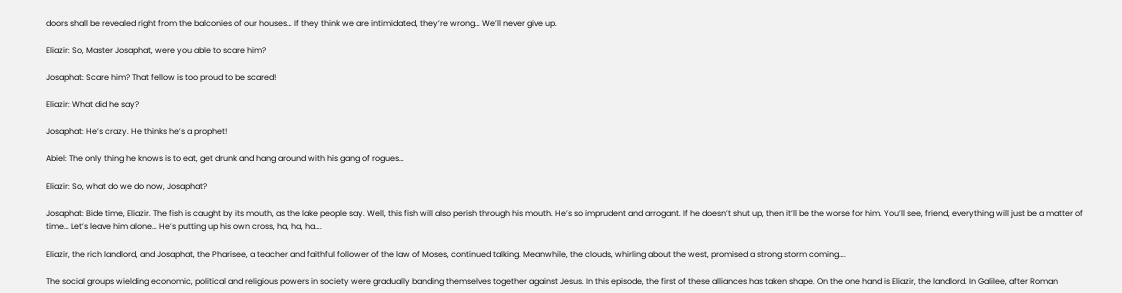doors shall be revealed right from the balconies of our houses… If they think we are intimidated, they’re wrong… We’ll never give up.

Eliazir: So, Master Josaphat, were you able to scare him?

Josaphat: Scare him? That fellow is too proud to be scared!

Eliazir: What did he say?

Josaphat: He’s crazy. He thinks he’s a prophet!

Abiel: The only thing he knows is to eat, get drunk and hang around with his gang of rogues…

Eliazir: So, what do we do now, Josaphat?

Josaphat: Bide time, Eliazir. The fish is caught by its mouth, as the lake people say. Well, this fish will also perish through his mouth. He’s so imprudent and arrogant. If he doesn’t shut up, then it’ll be the worse for him. You’ll see, friend, everything will just be a matter of time… Let’s leave him alone… He’s putting up his own cross, ha, ha, ha….

Eliazir, the rich landlord, and Josaphat, the Pharisee, a teacher and faithful follower of the law of Moses, continued talking. Meanwhile, the clouds, whirling about the west, promised a strong storm coming….

The social groups wielding economic, political and religious powers in society were gradually banding themselves together against Jesus. In this episode, the first of these alliances has taken shape. On the one hand is Eliazir, the landlord. In Galilee, after Roman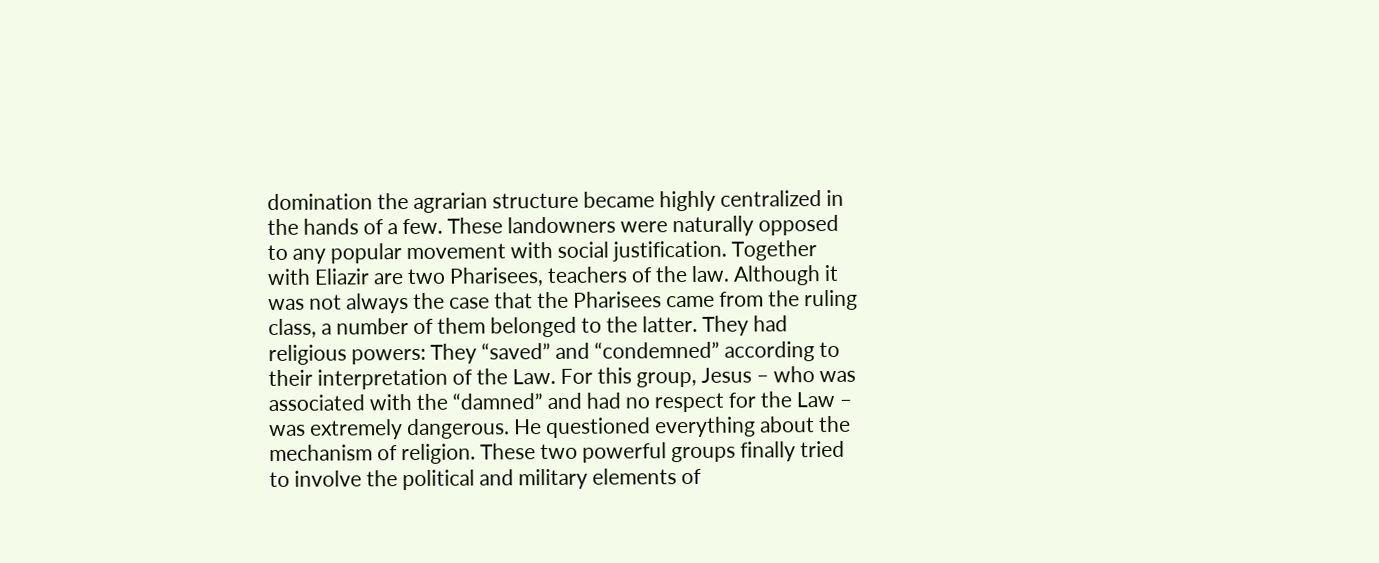domination the agrarian structure became highly centralized in the hands of a few. These landowners were naturally opposed to any popular movement with social justification. Together with Eliazir are two Pharisees, teachers of the law. Although it was not always the case that the Pharisees came from the ruling class, a number of them belonged to the latter. They had religious powers: They “saved” and “condemned” according to their interpretation of the Law. For this group, Jesus – who was associated with the “damned” and had no respect for the Law – was extremely dangerous. He questioned everything about the mechanism of religion. These two powerful groups finally tried to involve the political and military elements of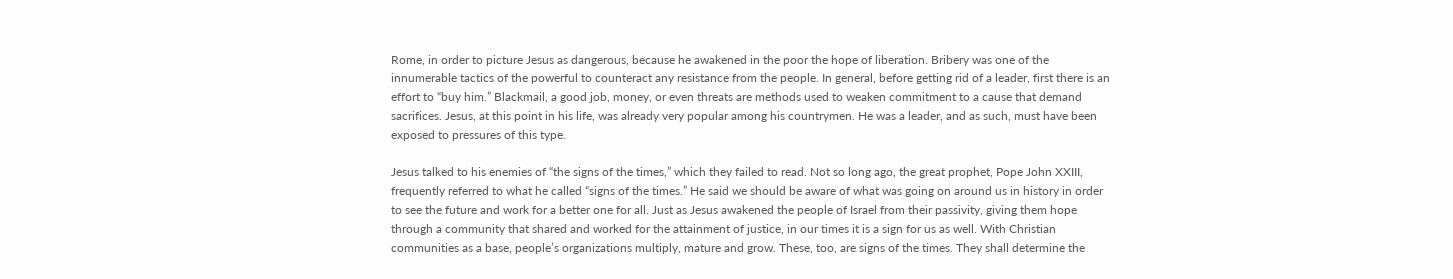Rome, in order to picture Jesus as dangerous, because he awakened in the poor the hope of liberation. Bribery was one of the innumerable tactics of the powerful to counteract any resistance from the people. In general, before getting rid of a leader, first there is an effort to “buy him.” Blackmail, a good job, money, or even threats are methods used to weaken commitment to a cause that demand sacrifices. Jesus, at this point in his life, was already very popular among his countrymen. He was a leader, and as such, must have been exposed to pressures of this type.

Jesus talked to his enemies of “the signs of the times,” which they failed to read. Not so long ago, the great prophet, Pope John XXIII, frequently referred to what he called “signs of the times.” He said we should be aware of what was going on around us in history in order to see the future and work for a better one for all. Just as Jesus awakened the people of Israel from their passivity, giving them hope through a community that shared and worked for the attainment of justice, in our times it is a sign for us as well. With Christian communities as a base, people’s organizations multiply, mature and grow. These, too, are signs of the times. They shall determine the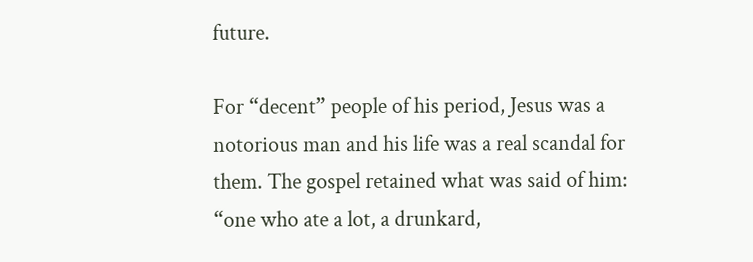future.

For “decent” people of his period, Jesus was a notorious man and his life was a real scandal for them. The gospel retained what was said of him: “one who ate a lot, a drunkard,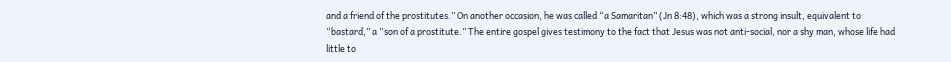and a friend of the prostitutes.” On another occasion, he was called “a Samaritan” (Jn 8:48), which was a strong insult, equivalent to “bastard,” a “son of a prostitute.” The entire gospel gives testimony to the fact that Jesus was not anti-social, nor a shy man, whose life had little to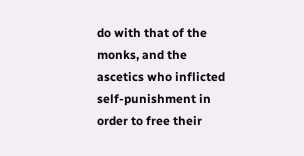do with that of the monks, and the ascetics who inflicted self-punishment in order to free their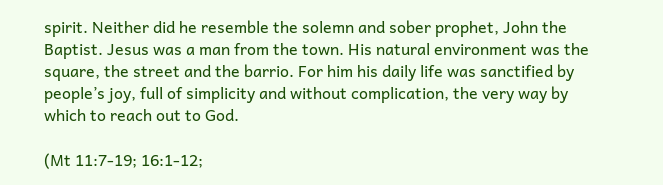spirit. Neither did he resemble the solemn and sober prophet, John the Baptist. Jesus was a man from the town. His natural environment was the square, the street and the barrio. For him his daily life was sanctified by people’s joy, full of simplicity and without complication, the very way by which to reach out to God.

(Mt 11:7-19; 16:1-12;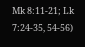Mk 8:11-21; Lk 7:24-35, 54-56)